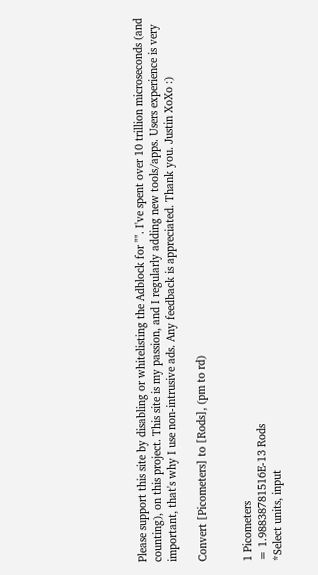Please support this site by disabling or whitelisting the Adblock for "". I've spent over 10 trillion microseconds (and counting), on this project. This site is my passion, and I regularly adding new tools/apps. Users experience is very important, that's why I use non-intrusive ads. Any feedback is appreciated. Thank you. Justin XoXo :)

Convert [Picometers] to [Rods], (pm to rd)


1 Picometers
= 1.98838781516E-13 Rods
*Select units, input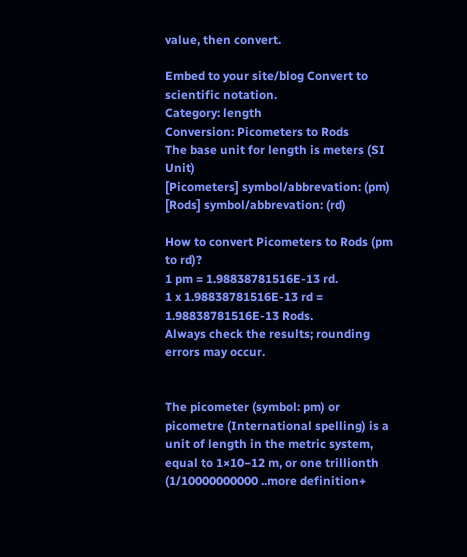value, then convert.

Embed to your site/blog Convert to scientific notation.
Category: length
Conversion: Picometers to Rods
The base unit for length is meters (SI Unit)
[Picometers] symbol/abbrevation: (pm)
[Rods] symbol/abbrevation: (rd)

How to convert Picometers to Rods (pm to rd)?
1 pm = 1.98838781516E-13 rd.
1 x 1.98838781516E-13 rd = 1.98838781516E-13 Rods.
Always check the results; rounding errors may occur.


The picometer (symbol: pm) or picometre (International spelling) is a unit of length in the metric system, equal to 1×10−12 m, or one trillionth (1/10000000000 ..more definition+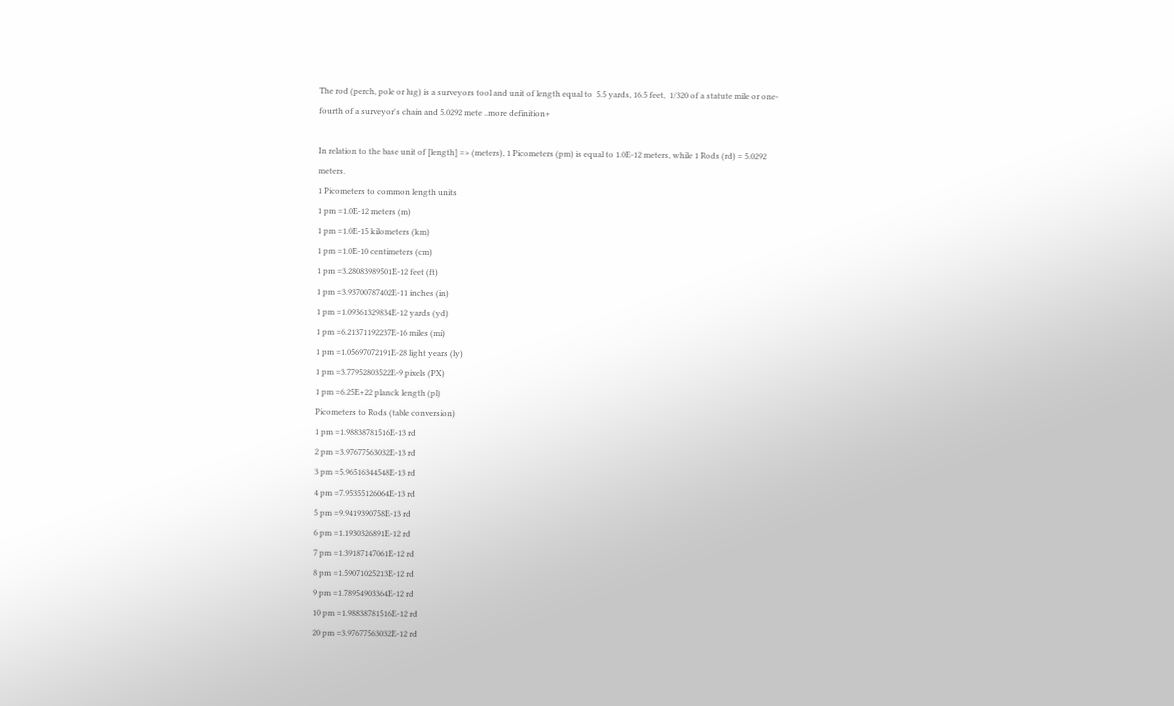The rod (perch, pole or lug) is a surveyors tool and unit of length equal to  5.5 yards, 16.5 feet,  1/320 of a statute mile or one-fourth of a surveyor's chain and 5.0292 mete ..more definition+

In relation to the base unit of [length] => (meters), 1 Picometers (pm) is equal to 1.0E-12 meters, while 1 Rods (rd) = 5.0292 meters.
1 Picometers to common length units
1 pm =1.0E-12 meters (m)
1 pm =1.0E-15 kilometers (km)
1 pm =1.0E-10 centimeters (cm)
1 pm =3.28083989501E-12 feet (ft)
1 pm =3.93700787402E-11 inches (in)
1 pm =1.09361329834E-12 yards (yd)
1 pm =6.21371192237E-16 miles (mi)
1 pm =1.05697072191E-28 light years (ly)
1 pm =3.77952803522E-9 pixels (PX)
1 pm =6.25E+22 planck length (pl)
Picometers to Rods (table conversion)
1 pm =1.98838781516E-13 rd
2 pm =3.97677563032E-13 rd
3 pm =5.96516344548E-13 rd
4 pm =7.95355126064E-13 rd
5 pm =9.9419390758E-13 rd
6 pm =1.1930326891E-12 rd
7 pm =1.39187147061E-12 rd
8 pm =1.59071025213E-12 rd
9 pm =1.78954903364E-12 rd
10 pm =1.98838781516E-12 rd
20 pm =3.97677563032E-12 rd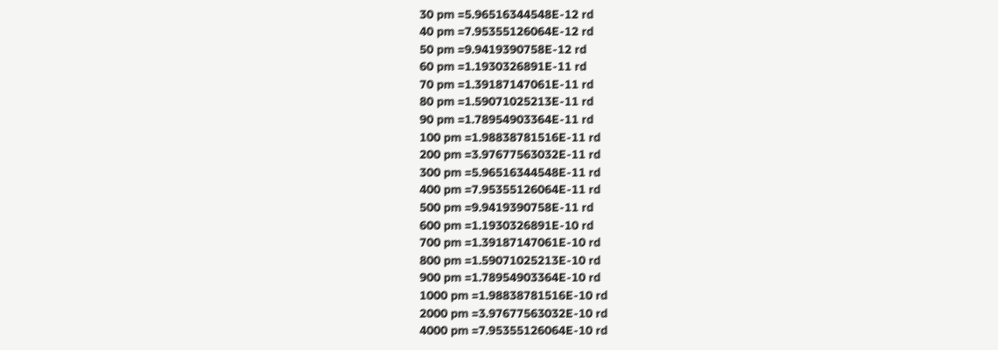30 pm =5.96516344548E-12 rd
40 pm =7.95355126064E-12 rd
50 pm =9.9419390758E-12 rd
60 pm =1.1930326891E-11 rd
70 pm =1.39187147061E-11 rd
80 pm =1.59071025213E-11 rd
90 pm =1.78954903364E-11 rd
100 pm =1.98838781516E-11 rd
200 pm =3.97677563032E-11 rd
300 pm =5.96516344548E-11 rd
400 pm =7.95355126064E-11 rd
500 pm =9.9419390758E-11 rd
600 pm =1.1930326891E-10 rd
700 pm =1.39187147061E-10 rd
800 pm =1.59071025213E-10 rd
900 pm =1.78954903364E-10 rd
1000 pm =1.98838781516E-10 rd
2000 pm =3.97677563032E-10 rd
4000 pm =7.95355126064E-10 rd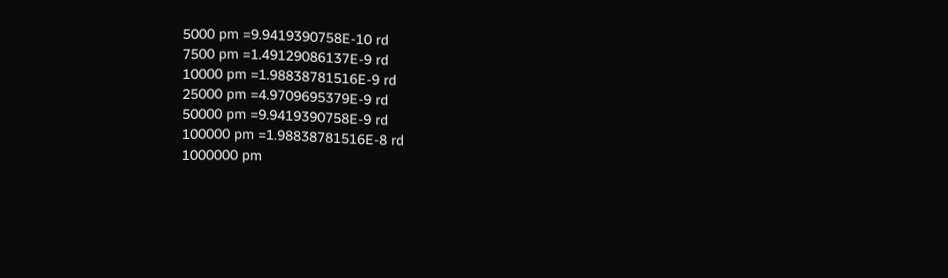5000 pm =9.9419390758E-10 rd
7500 pm =1.49129086137E-9 rd
10000 pm =1.98838781516E-9 rd
25000 pm =4.9709695379E-9 rd
50000 pm =9.9419390758E-9 rd
100000 pm =1.98838781516E-8 rd
1000000 pm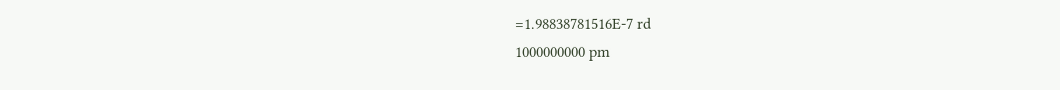=1.98838781516E-7 rd
1000000000 pm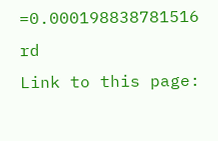=0.000198838781516 rd
Link to this page: